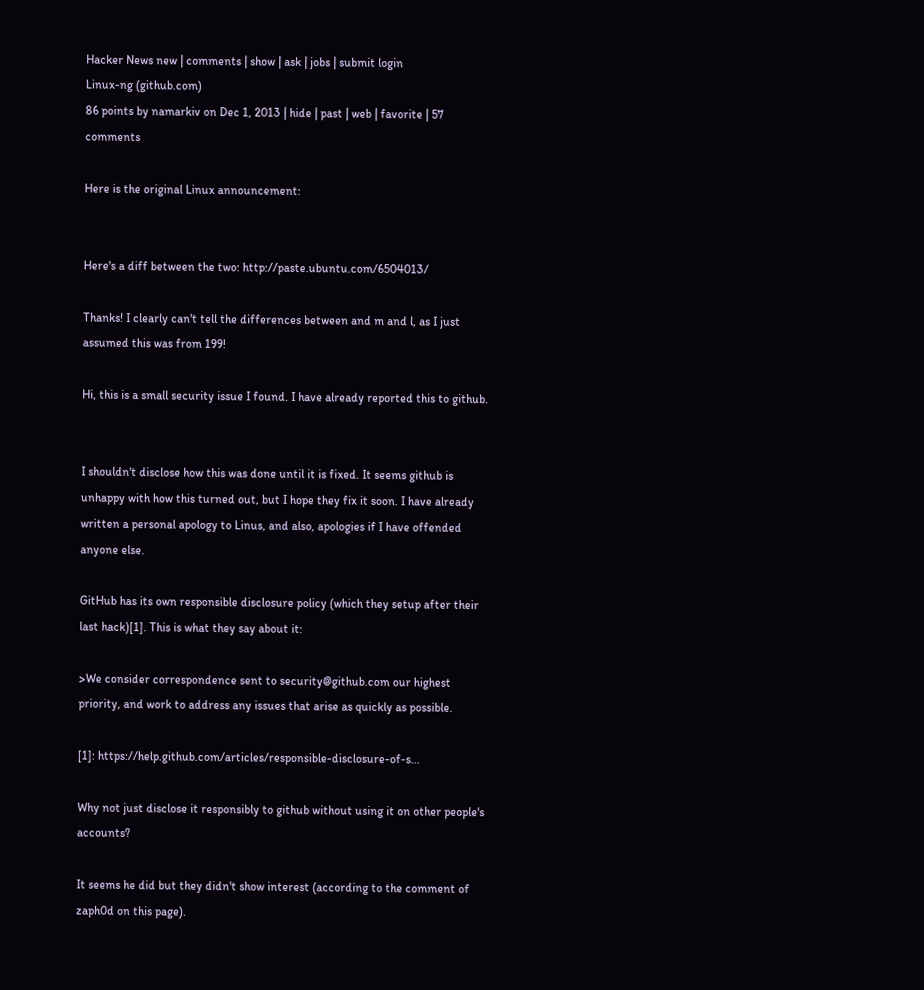Hacker News new | comments | show | ask | jobs | submit login
Linux-ng (github.com)
86 points by namarkiv on Dec 1, 2013 | hide | past | web | favorite | 57 comments

Here is the original Linux announcement:


Here's a diff between the two: http://paste.ubuntu.com/6504013/

Thanks! I clearly can't tell the differences between and m and l, as I just assumed this was from 199!

Hi, this is a small security issue I found. I have already reported this to github.


I shouldn't disclose how this was done until it is fixed. It seems github is unhappy with how this turned out, but I hope they fix it soon. I have already written a personal apology to Linus, and also, apologies if I have offended anyone else.

GitHub has its own responsible disclosure policy (which they setup after their last hack)[1]. This is what they say about it:

>We consider correspondence sent to security@github.com our highest priority, and work to address any issues that arise as quickly as possible.

[1]: https://help.github.com/articles/responsible-disclosure-of-s...

Why not just disclose it responsibly to github without using it on other people's accounts?

It seems he did but they didn't show interest (according to the comment of zaph0d on this page).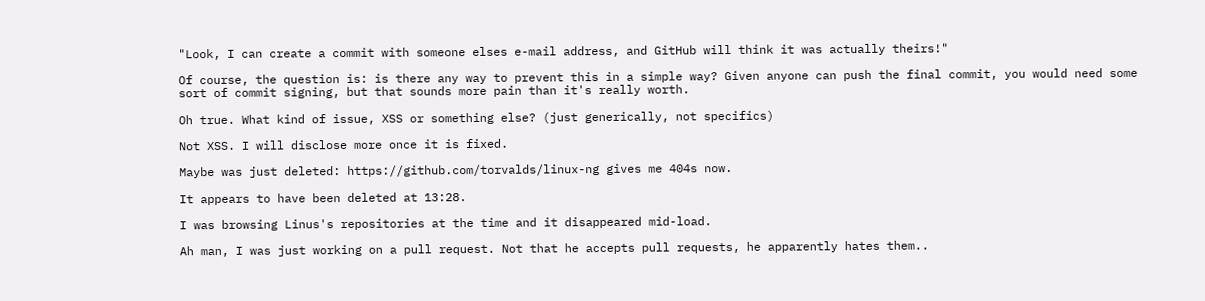"Look, I can create a commit with someone elses e-mail address, and GitHub will think it was actually theirs!"

Of course, the question is: is there any way to prevent this in a simple way? Given anyone can push the final commit, you would need some sort of commit signing, but that sounds more pain than it's really worth.

Oh true. What kind of issue, XSS or something else? (just generically, not specifics)

Not XSS. I will disclose more once it is fixed.

Maybe was just deleted: https://github.com/torvalds/linux-ng gives me 404s now.

It appears to have been deleted at 13:28.

I was browsing Linus's repositories at the time and it disappeared mid-load.

Ah man, I was just working on a pull request. Not that he accepts pull requests, he apparently hates them..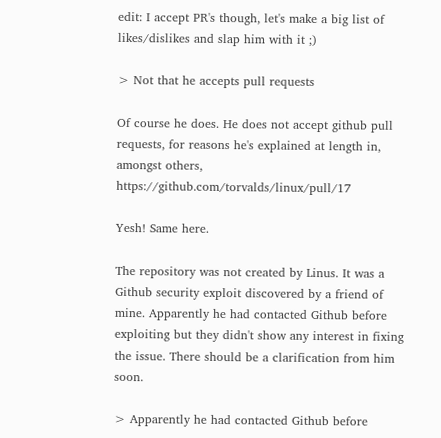edit: I accept PR's though, let's make a big list of likes/dislikes and slap him with it ;)

> Not that he accepts pull requests

Of course he does. He does not accept github pull requests, for reasons he's explained at length in, amongst others, https://github.com/torvalds/linux/pull/17

Yesh! Same here.

The repository was not created by Linus. It was a Github security exploit discovered by a friend of mine. Apparently he had contacted Github before exploiting but they didn't show any interest in fixing the issue. There should be a clarification from him soon.

> Apparently he had contacted Github before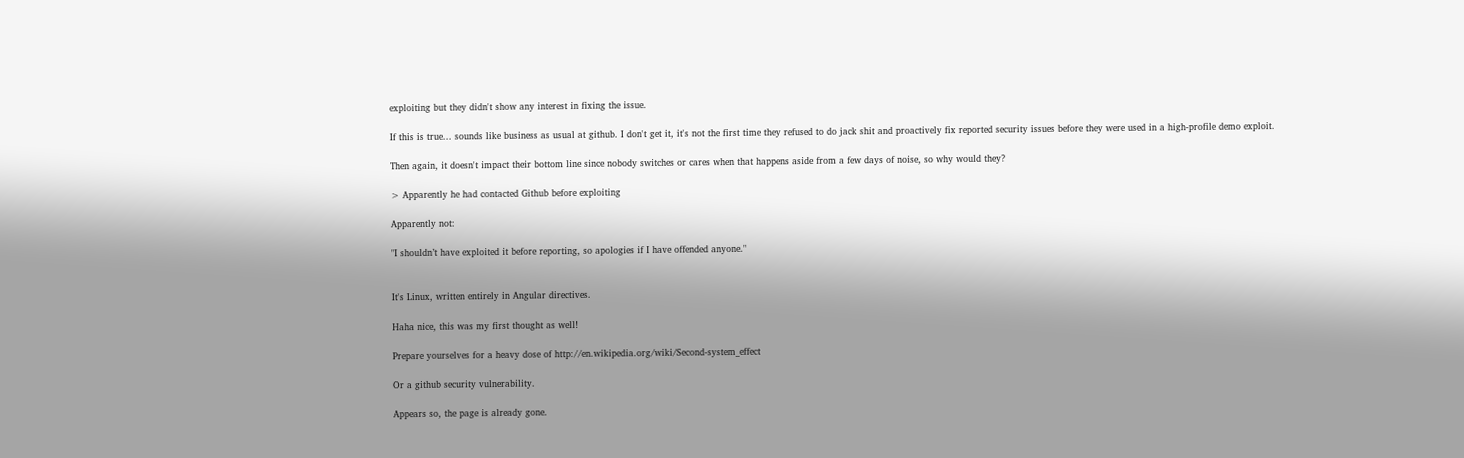exploiting but they didn't show any interest in fixing the issue.

If this is true... sounds like business as usual at github. I don't get it, it's not the first time they refused to do jack shit and proactively fix reported security issues before they were used in a high-profile demo exploit.

Then again, it doesn't impact their bottom line since nobody switches or cares when that happens aside from a few days of noise, so why would they?

> Apparently he had contacted Github before exploiting

Apparently not:

"I shouldn’t have exploited it before reporting, so apologies if I have offended anyone."


It's Linux, written entirely in Angular directives.

Haha nice, this was my first thought as well!

Prepare yourselves for a heavy dose of http://en.wikipedia.org/wiki/Second-system_effect

Or a github security vulnerability.

Appears so, the page is already gone.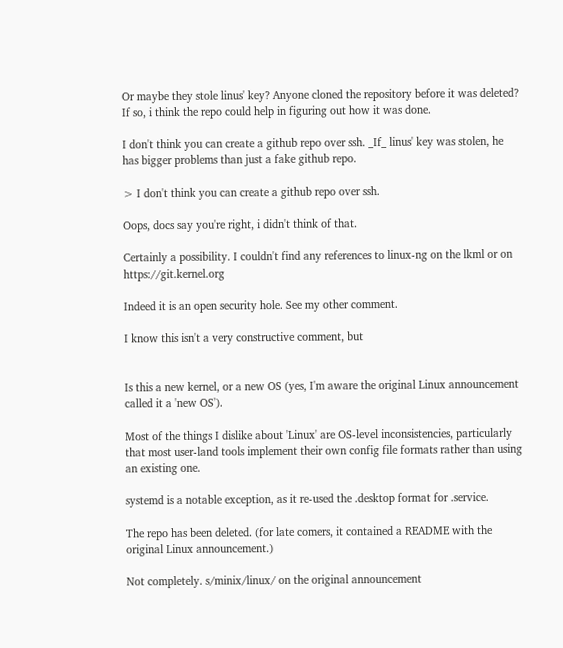Or maybe they stole linus' key? Anyone cloned the repository before it was deleted? If so, i think the repo could help in figuring out how it was done.

I don't think you can create a github repo over ssh. _If_ linus' key was stolen, he has bigger problems than just a fake github repo.

> I don't think you can create a github repo over ssh.

Oops, docs say you're right, i didn't think of that.

Certainly a possibility. I couldn't find any references to linux-ng on the lkml or on https://git.kernel.org

Indeed it is an open security hole. See my other comment.

I know this isn't a very constructive comment, but


Is this a new kernel, or a new OS (yes, I'm aware the original Linux announcement called it a 'new OS').

Most of the things I dislike about 'Linux' are OS-level inconsistencies, particularly that most user-land tools implement their own config file formats rather than using an existing one.

systemd is a notable exception, as it re-used the .desktop format for .service.

The repo has been deleted. (for late comers, it contained a README with the original Linux announcement.)

Not completely. s/minix/linux/ on the original announcement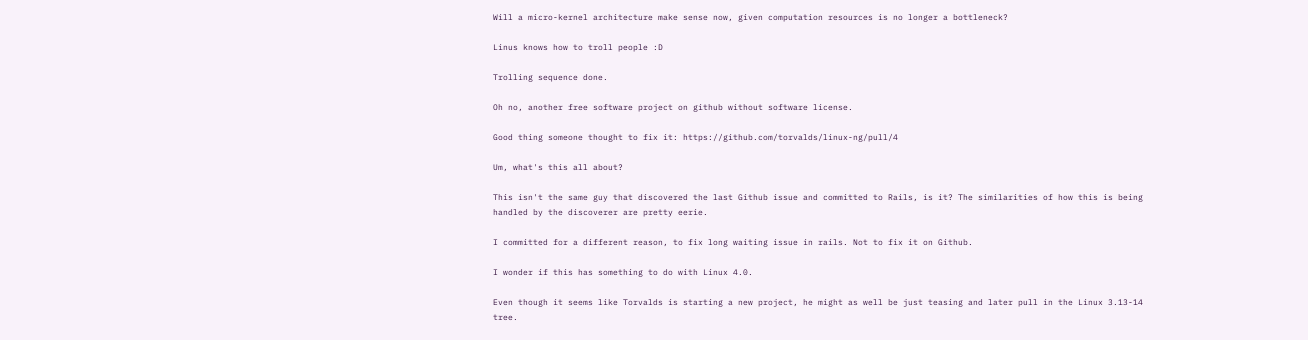Will a micro-kernel architecture make sense now, given computation resources is no longer a bottleneck?

Linus knows how to troll people :D

Trolling sequence done.

Oh no, another free software project on github without software license.

Good thing someone thought to fix it: https://github.com/torvalds/linux-ng/pull/4

Um, what's this all about?

This isn't the same guy that discovered the last Github issue and committed to Rails, is it? The similarities of how this is being handled by the discoverer are pretty eerie.

I committed for a different reason, to fix long waiting issue in rails. Not to fix it on Github.

I wonder if this has something to do with Linux 4.0.

Even though it seems like Torvalds is starting a new project, he might as well be just teasing and later pull in the Linux 3.13-14 tree.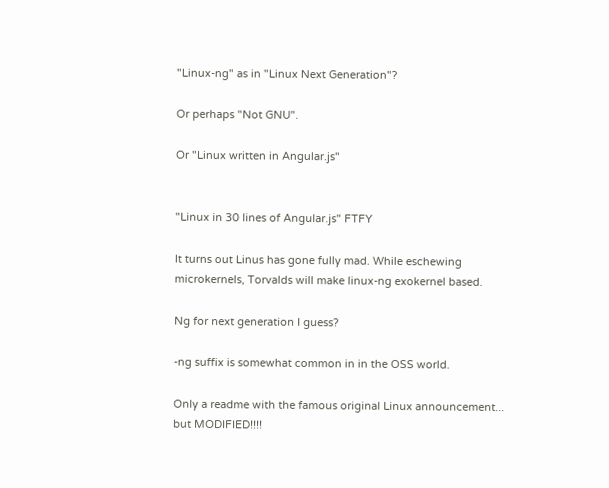"Linux-ng" as in "Linux Next Generation"?

Or perhaps "Not GNU".

Or "Linux written in Angular.js"


"Linux in 30 lines of Angular.js" FTFY

It turns out Linus has gone fully mad. While eschewing microkernels, Torvalds will make linux-ng exokernel based.

Ng for next generation I guess?

-ng suffix is somewhat common in in the OSS world.

Only a readme with the famous original Linux announcement... but MODIFIED!!!!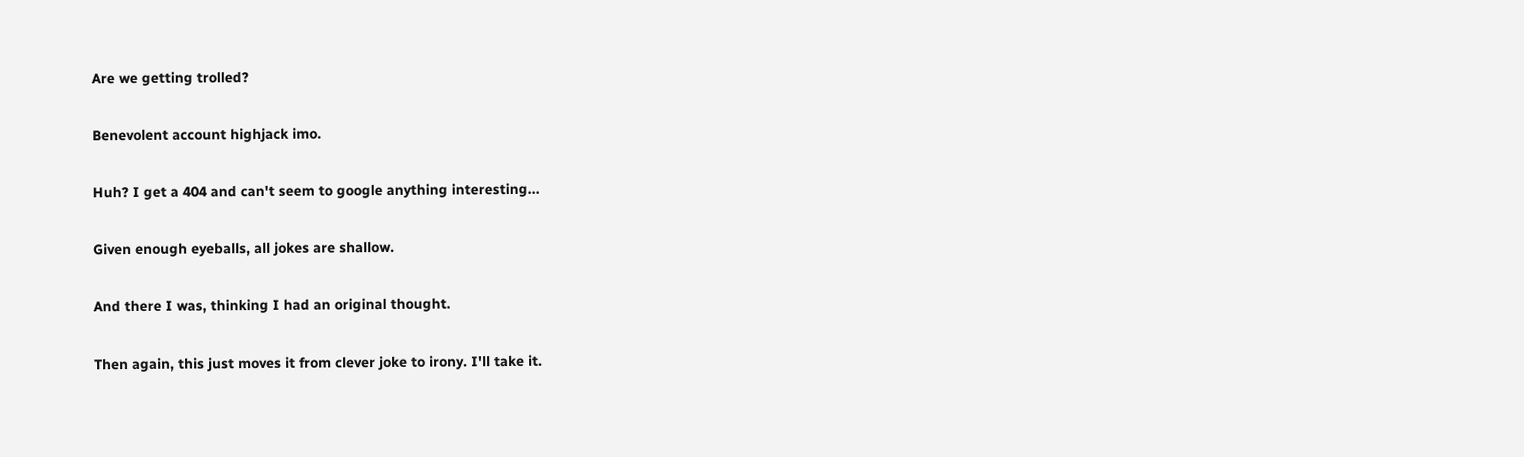Are we getting trolled?

Benevolent account highjack imo.

Huh? I get a 404 and can't seem to google anything interesting...

Given enough eyeballs, all jokes are shallow.

And there I was, thinking I had an original thought.

Then again, this just moves it from clever joke to irony. I'll take it.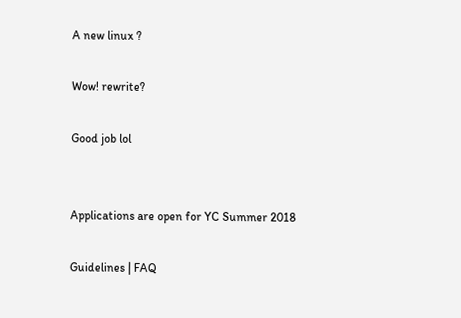A new linux ?

Wow! rewrite?

Good job lol


Applications are open for YC Summer 2018

Guidelines | FAQ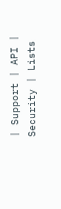| Support | API | Security | Lists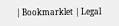| Bookmarklet | Legal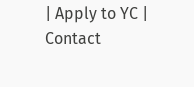| Apply to YC | Contact